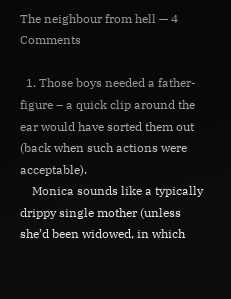The neighbour from hell — 4 Comments

  1. Those boys needed a father-figure – a quick clip around the ear would have sorted them out (back when such actions were acceptable).
    Monica sounds like a typically drippy single mother (unless she’d been widowed, in which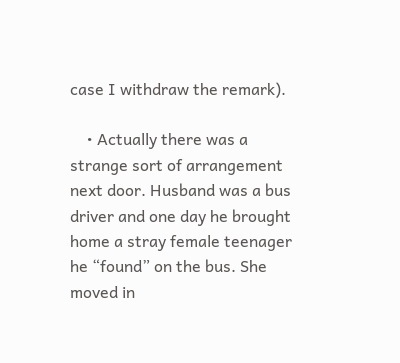case I withdraw the remark).

    • Actually there was a strange sort of arrangement next door. Husband was a bus driver and one day he brought home a stray female teenager he “found” on the bus. She moved in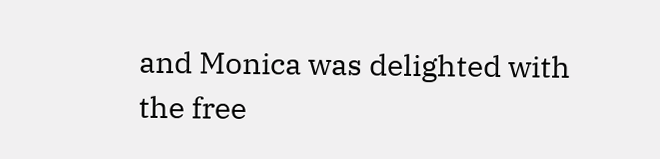and Monica was delighted with the free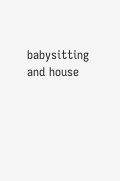babysitting and house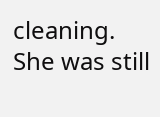cleaning. She was still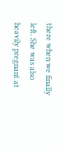there when we finally left. She was also heavily pregnant at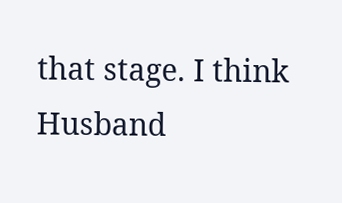that stage. I think Husband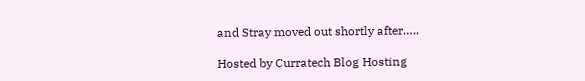and Stray moved out shortly after…..

Hosted by Curratech Blog Hosting